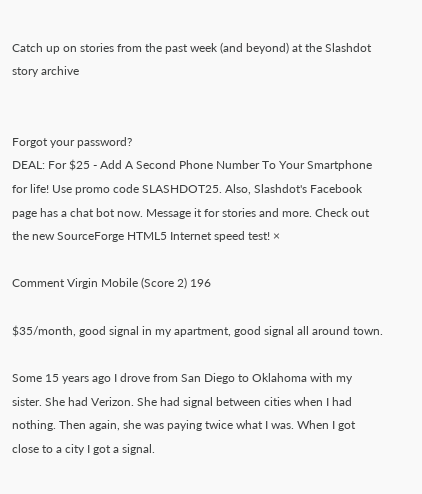Catch up on stories from the past week (and beyond) at the Slashdot story archive


Forgot your password?
DEAL: For $25 - Add A Second Phone Number To Your Smartphone for life! Use promo code SLASHDOT25. Also, Slashdot's Facebook page has a chat bot now. Message it for stories and more. Check out the new SourceForge HTML5 Internet speed test! ×

Comment Virgin Mobile (Score 2) 196

$35/month, good signal in my apartment, good signal all around town.

Some 15 years ago I drove from San Diego to Oklahoma with my sister. She had Verizon. She had signal between cities when I had nothing. Then again, she was paying twice what I was. When I got close to a city I got a signal.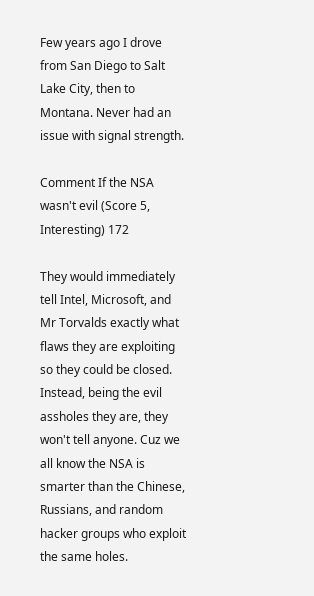Few years ago I drove from San Diego to Salt Lake City, then to Montana. Never had an issue with signal strength.

Comment If the NSA wasn't evil (Score 5, Interesting) 172

They would immediately tell Intel, Microsoft, and Mr Torvalds exactly what flaws they are exploiting so they could be closed. Instead, being the evil assholes they are, they won't tell anyone. Cuz we all know the NSA is smarter than the Chinese, Russians, and random hacker groups who exploit the same holes.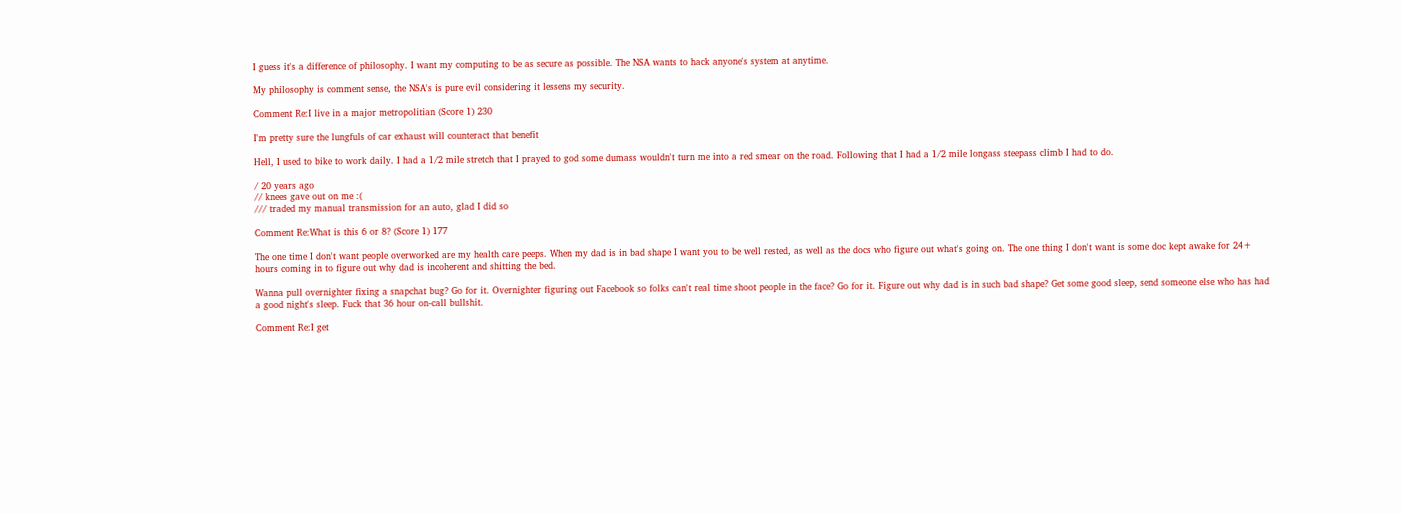I guess it's a difference of philosophy. I want my computing to be as secure as possible. The NSA wants to hack anyone's system at anytime.

My philosophy is comment sense, the NSA's is pure evil considering it lessens my security.

Comment Re:I live in a major metropolitian (Score 1) 230

I'm pretty sure the lungfuls of car exhaust will counteract that benefit

Hell, I used to bike to work daily. I had a 1/2 mile stretch that I prayed to god some dumass wouldn't turn me into a red smear on the road. Following that I had a 1/2 mile longass steepass climb I had to do.

/ 20 years ago
// knees gave out on me :(
/// traded my manual transmission for an auto, glad I did so

Comment Re:What is this 6 or 8? (Score 1) 177

The one time I don't want people overworked are my health care peeps. When my dad is in bad shape I want you to be well rested, as well as the docs who figure out what's going on. The one thing I don't want is some doc kept awake for 24+ hours coming in to figure out why dad is incoherent and shitting the bed.

Wanna pull overnighter fixing a snapchat bug? Go for it. Overnighter figuring out Facebook so folks can't real time shoot people in the face? Go for it. Figure out why dad is in such bad shape? Get some good sleep, send someone else who has had a good night's sleep. Fuck that 36 hour on-call bullshit.

Comment Re:I get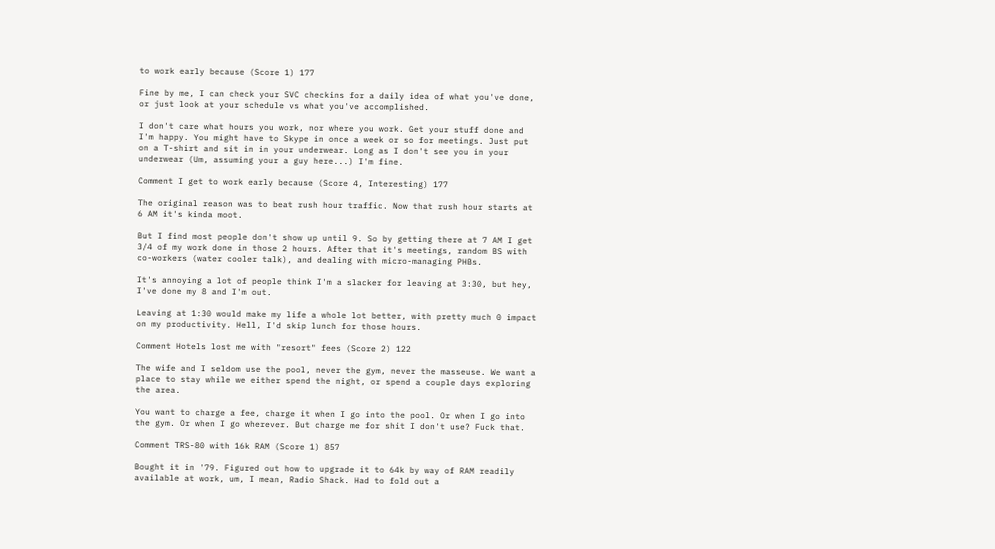to work early because (Score 1) 177

Fine by me, I can check your SVC checkins for a daily idea of what you've done, or just look at your schedule vs what you've accomplished.

I don't care what hours you work, nor where you work. Get your stuff done and I'm happy. You might have to Skype in once a week or so for meetings. Just put on a T-shirt and sit in in your underwear. Long as I don't see you in your underwear (Um, assuming your a guy here...) I'm fine.

Comment I get to work early because (Score 4, Interesting) 177

The original reason was to beat rush hour traffic. Now that rush hour starts at 6 AM it's kinda moot.

But I find most people don't show up until 9. So by getting there at 7 AM I get 3/4 of my work done in those 2 hours. After that it's meetings, random BS with co-workers (water cooler talk), and dealing with micro-managing PHBs.

It's annoying a lot of people think I'm a slacker for leaving at 3:30, but hey, I've done my 8 and I'm out.

Leaving at 1:30 would make my life a whole lot better, with pretty much 0 impact on my productivity. Hell, I'd skip lunch for those hours.

Comment Hotels lost me with "resort" fees (Score 2) 122

The wife and I seldom use the pool, never the gym, never the masseuse. We want a place to stay while we either spend the night, or spend a couple days exploring the area.

You want to charge a fee, charge it when I go into the pool. Or when I go into the gym. Or when I go wherever. But charge me for shit I don't use? Fuck that.

Comment TRS-80 with 16k RAM (Score 1) 857

Bought it in '79. Figured out how to upgrade it to 64k by way of RAM readily available at work, um, I mean, Radio Shack. Had to fold out a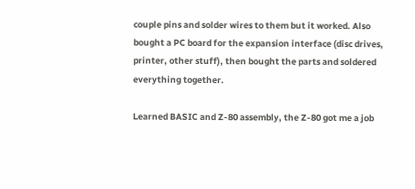couple pins and solder wires to them but it worked. Also bought a PC board for the expansion interface (disc drives, printer, other stuff), then bought the parts and soldered everything together.

Learned BASIC and Z-80 assembly, the Z-80 got me a job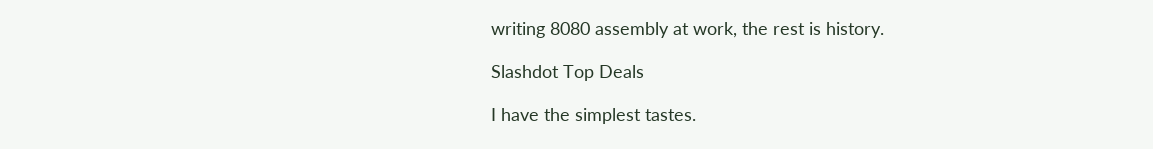writing 8080 assembly at work, the rest is history.

Slashdot Top Deals

I have the simplest tastes.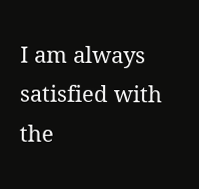I am always satisfied with the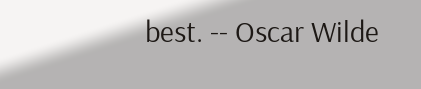best. -- Oscar Wilde